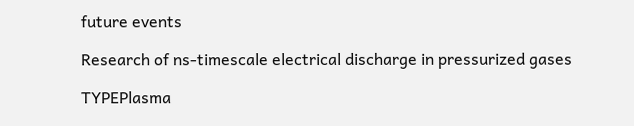future events

Research of ns-timescale electrical discharge in pressurized gases

TYPEPlasma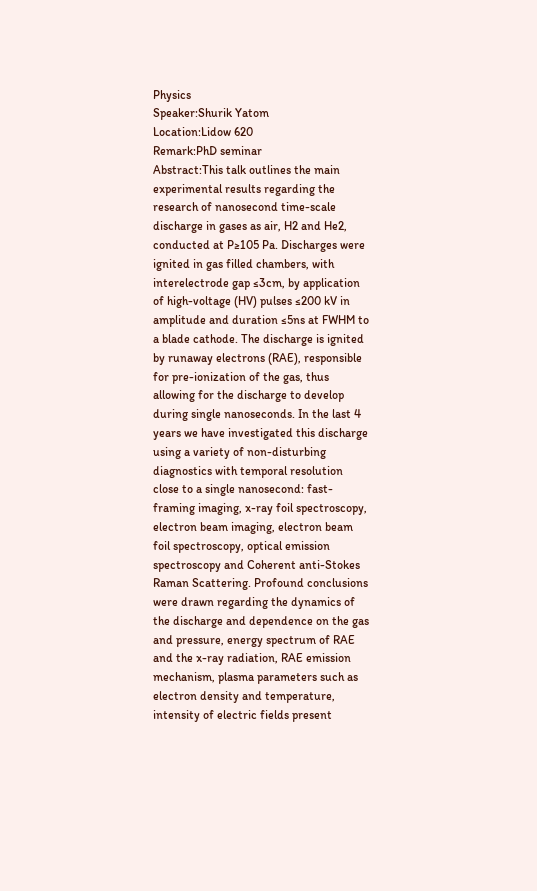Physics
Speaker:Shurik Yatom
Location:Lidow 620
Remark:PhD seminar
Abstract:This talk outlines the main experimental results regarding the research of nanosecond time-scale discharge in gases as air, H2 and He2, conducted at P≥105 Pa. Discharges were ignited in gas filled chambers, with interelectrode gap ≤3cm, by application of high-voltage (HV) pulses ≤200 kV in amplitude and duration ≤5ns at FWHM to a blade cathode. The discharge is ignited by runaway electrons (RAE), responsible for pre-ionization of the gas, thus allowing for the discharge to develop during single nanoseconds. In the last 4 years we have investigated this discharge using a variety of non-disturbing diagnostics with temporal resolution close to a single nanosecond: fast-framing imaging, x-ray foil spectroscopy, electron beam imaging, electron beam foil spectroscopy, optical emission spectroscopy and Coherent anti-Stokes Raman Scattering. Profound conclusions were drawn regarding the dynamics of the discharge and dependence on the gas and pressure, energy spectrum of RAE and the x-ray radiation, RAE emission mechanism, plasma parameters such as electron density and temperature, intensity of electric fields present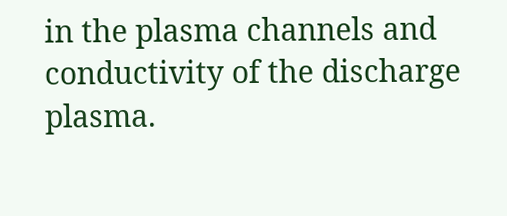in the plasma channels and conductivity of the discharge plasma.